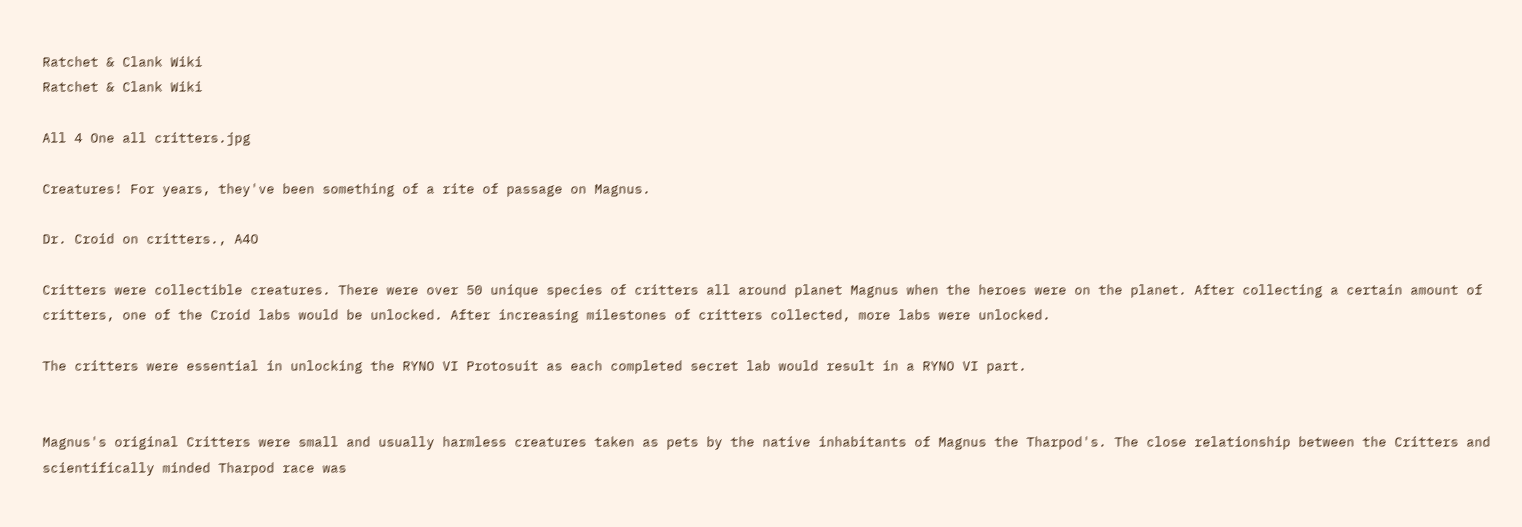Ratchet & Clank Wiki
Ratchet & Clank Wiki

All 4 One all critters.jpg

Creatures! For years, they've been something of a rite of passage on Magnus.

Dr. Croid on critters., A4O

Critters were collectible creatures. There were over 50 unique species of critters all around planet Magnus when the heroes were on the planet. After collecting a certain amount of critters, one of the Croid labs would be unlocked. After increasing milestones of critters collected, more labs were unlocked.

The critters were essential in unlocking the RYNO VI Protosuit as each completed secret lab would result in a RYNO VI part.


Magnus's original Critters were small and usually harmless creatures taken as pets by the native inhabitants of Magnus the Tharpod's. The close relationship between the Critters and scientifically minded Tharpod race was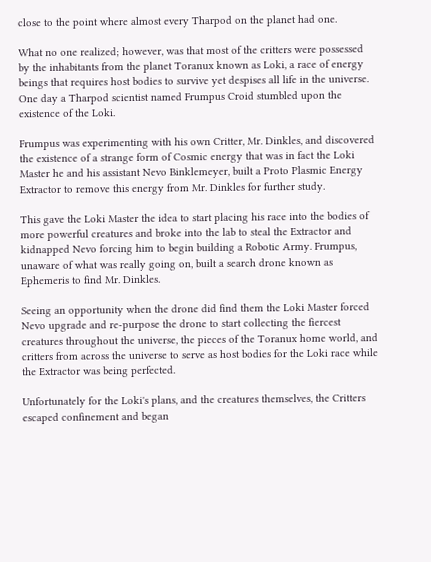close to the point where almost every Tharpod on the planet had one.

What no one realized; however, was that most of the critters were possessed by the inhabitants from the planet Toranux known as Loki, a race of energy beings that requires host bodies to survive yet despises all life in the universe. One day a Tharpod scientist named Frumpus Croid stumbled upon the existence of the Loki.

Frumpus was experimenting with his own Critter, Mr. Dinkles, and discovered the existence of a strange form of Cosmic energy that was in fact the Loki Master he and his assistant Nevo Binklemeyer, built a Proto Plasmic Energy Extractor to remove this energy from Mr. Dinkles for further study.

This gave the Loki Master the idea to start placing his race into the bodies of more powerful creatures and broke into the lab to steal the Extractor and kidnapped Nevo forcing him to begin building a Robotic Army. Frumpus, unaware of what was really going on, built a search drone known as Ephemeris to find Mr. Dinkles.

Seeing an opportunity when the drone did find them the Loki Master forced Nevo upgrade and re-purpose the drone to start collecting the fiercest creatures throughout the universe, the pieces of the Toranux home world, and critters from across the universe to serve as host bodies for the Loki race while the Extractor was being perfected.

Unfortunately for the Loki's plans, and the creatures themselves, the Critters escaped confinement and began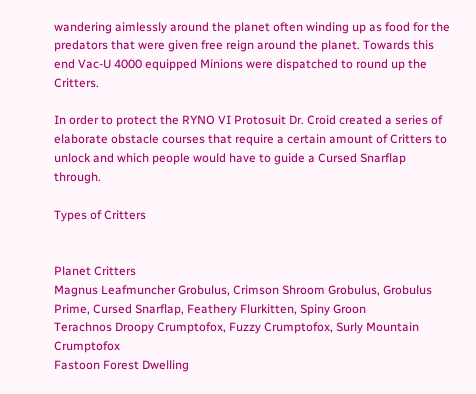wandering aimlessly around the planet often winding up as food for the predators that were given free reign around the planet. Towards this end Vac-U 4000 equipped Minions were dispatched to round up the Critters.

In order to protect the RYNO VI Protosuit Dr. Croid created a series of elaborate obstacle courses that require a certain amount of Critters to unlock and which people would have to guide a Cursed Snarflap through.

Types of Critters


Planet Critters
Magnus Leafmuncher Grobulus, Crimson Shroom Grobulus, Grobulus Prime, Cursed Snarflap, Feathery Flurkitten, Spiny Groon
Terachnos Droopy Crumptofox, Fuzzy Crumptofox, Surly Mountain Crumptofox
Fastoon Forest Dwelling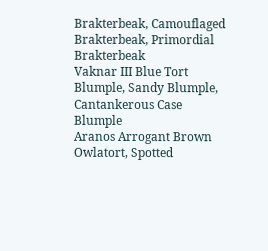Brakterbeak, Camouflaged Brakterbeak, Primordial Brakterbeak
Vaknar III Blue Tort Blumple, Sandy Blumple, Cantankerous Case Blumple
Aranos Arrogant Brown Owlatort, Spotted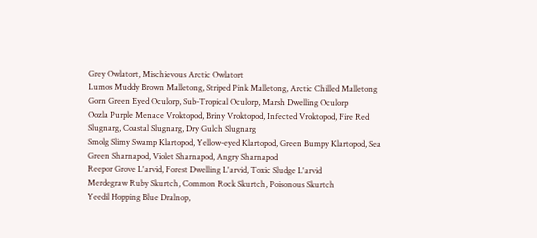Grey Owlatort, Mischievous Arctic Owlatort
Lumos Muddy Brown Malletong, Striped Pink Malletong, Arctic Chilled Malletong
Gorn Green Eyed Oculorp, Sub-Tropical Oculorp, Marsh Dwelling Oculorp
Oozla Purple Menace Vroktopod, Briny Vroktopod, Infected Vroktopod, Fire Red Slugnarg, Coastal Slugnarg, Dry Gulch Slugnarg
Smolg Slimy Swamp Klartopod, Yellow-eyed Klartopod, Green Bumpy Klartopod, Sea Green Sharnapod, Violet Sharnapod, Angry Sharnapod
Reepor Grove L'arvid, Forest Dwelling L'arvid, Toxic Sludge L'arvid
Merdegraw Ruby Skurtch, Common Rock Skurtch, Poisonous Skurtch
Yeedil Hopping Blue Dralnop,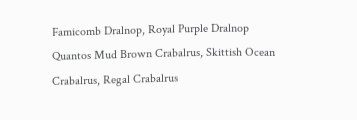Famicomb Dralnop, Royal Purple Dralnop
Quantos Mud Brown Crabalrus, Skittish Ocean Crabalrus, Regal Crabalrus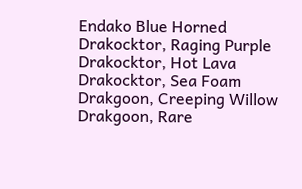Endako Blue Horned Drakocktor, Raging Purple Drakocktor, Hot Lava Drakocktor, Sea Foam Drakgoon, Creeping Willow Drakgoon, Rare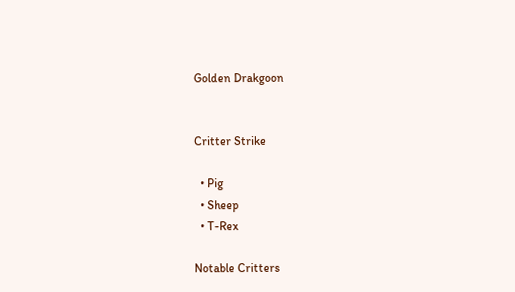Golden Drakgoon


Critter Strike

  • Pig
  • Sheep
  • T-Rex

Notable Critters